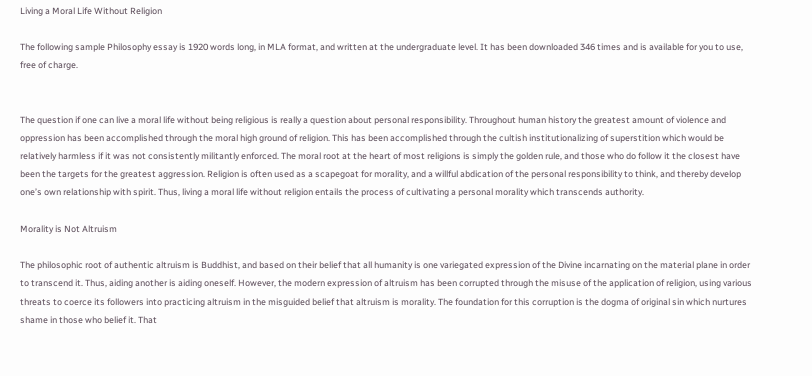Living a Moral Life Without Religion

The following sample Philosophy essay is 1920 words long, in MLA format, and written at the undergraduate level. It has been downloaded 346 times and is available for you to use, free of charge.


The question if one can live a moral life without being religious is really a question about personal responsibility. Throughout human history the greatest amount of violence and oppression has been accomplished through the moral high ground of religion. This has been accomplished through the cultish institutionalizing of superstition which would be relatively harmless if it was not consistently militantly enforced. The moral root at the heart of most religions is simply the golden rule, and those who do follow it the closest have been the targets for the greatest aggression. Religion is often used as a scapegoat for morality, and a willful abdication of the personal responsibility to think, and thereby develop one’s own relationship with spirit. Thus, living a moral life without religion entails the process of cultivating a personal morality which transcends authority.

Morality is Not Altruism

The philosophic root of authentic altruism is Buddhist, and based on their belief that all humanity is one variegated expression of the Divine incarnating on the material plane in order to transcend it. Thus, aiding another is aiding oneself. However, the modern expression of altruism has been corrupted through the misuse of the application of religion, using various threats to coerce its followers into practicing altruism in the misguided belief that altruism is morality. The foundation for this corruption is the dogma of original sin which nurtures shame in those who belief it. That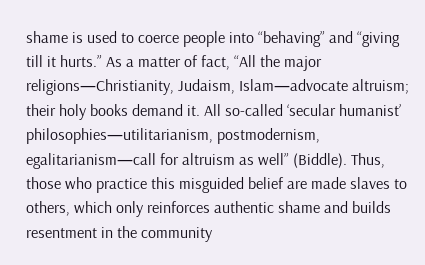shame is used to coerce people into “behaving” and “giving till it hurts.” As a matter of fact, “All the major religions—Christianity, Judaism, Islam—advocate altruism; their holy books demand it. All so-called ‘secular humanist’ philosophies—utilitarianism, postmodernism, egalitarianism—call for altruism as well” (Biddle). Thus, those who practice this misguided belief are made slaves to others, which only reinforces authentic shame and builds resentment in the community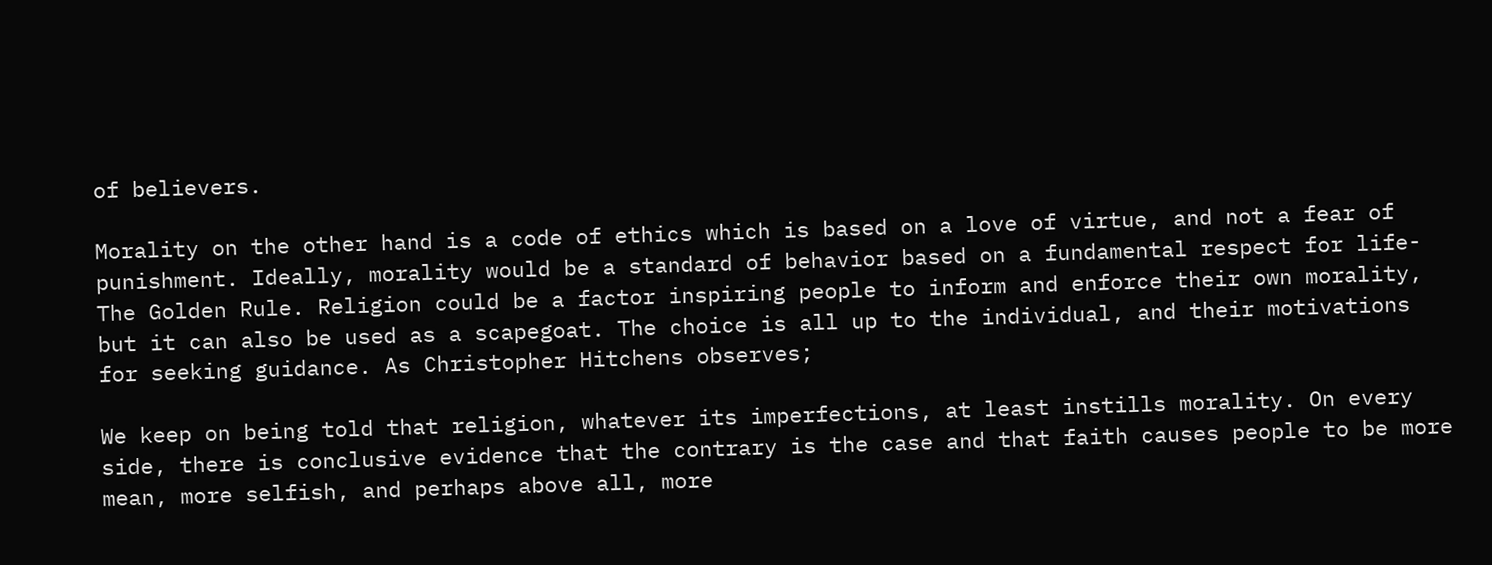of believers.

Morality on the other hand is a code of ethics which is based on a love of virtue, and not a fear of punishment. Ideally, morality would be a standard of behavior based on a fundamental respect for life-The Golden Rule. Religion could be a factor inspiring people to inform and enforce their own morality, but it can also be used as a scapegoat. The choice is all up to the individual, and their motivations for seeking guidance. As Christopher Hitchens observes;

We keep on being told that religion, whatever its imperfections, at least instills morality. On every side, there is conclusive evidence that the contrary is the case and that faith causes people to be more mean, more selfish, and perhaps above all, more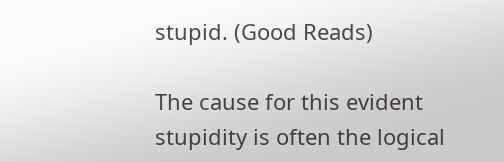stupid. (Good Reads)

The cause for this evident stupidity is often the logical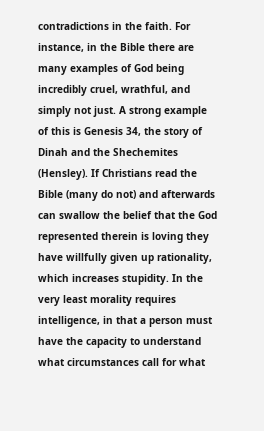contradictions in the faith. For instance, in the Bible there are many examples of God being incredibly cruel, wrathful, and simply not just. A strong example of this is Genesis 34, the story of Dinah and the Shechemites (Hensley). If Christians read the Bible (many do not) and afterwards can swallow the belief that the God represented therein is loving they have willfully given up rationality, which increases stupidity. In the very least morality requires intelligence, in that a person must have the capacity to understand what circumstances call for what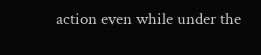action even while under the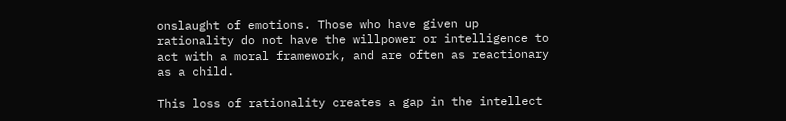onslaught of emotions. Those who have given up rationality do not have the willpower or intelligence to act with a moral framework, and are often as reactionary as a child.

This loss of rationality creates a gap in the intellect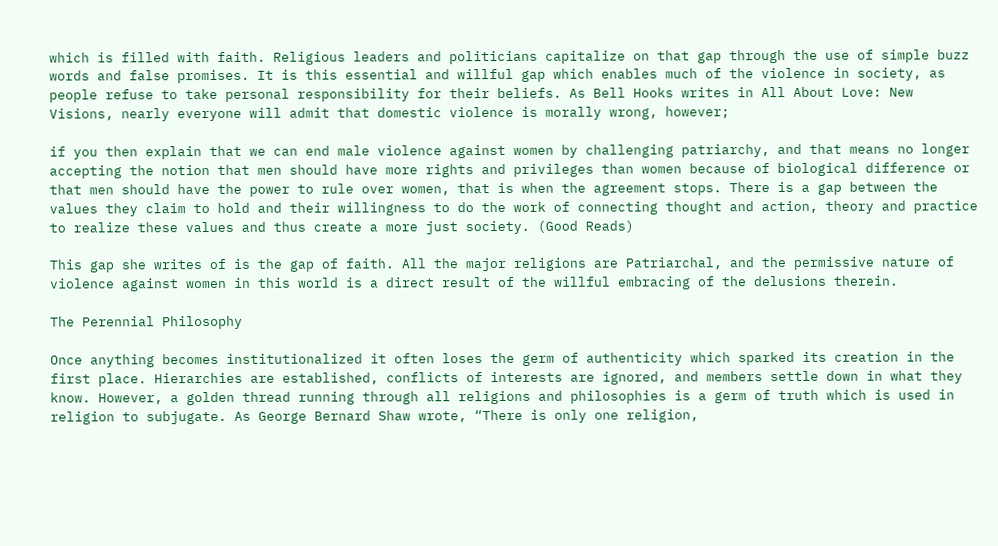which is filled with faith. Religious leaders and politicians capitalize on that gap through the use of simple buzz words and false promises. It is this essential and willful gap which enables much of the violence in society, as people refuse to take personal responsibility for their beliefs. As Bell Hooks writes in All About Love: New Visions, nearly everyone will admit that domestic violence is morally wrong, however;

if you then explain that we can end male violence against women by challenging patriarchy, and that means no longer accepting the notion that men should have more rights and privileges than women because of biological difference or that men should have the power to rule over women, that is when the agreement stops. There is a gap between the values they claim to hold and their willingness to do the work of connecting thought and action, theory and practice to realize these values and thus create a more just society. (Good Reads)

This gap she writes of is the gap of faith. All the major religions are Patriarchal, and the permissive nature of violence against women in this world is a direct result of the willful embracing of the delusions therein.

The Perennial Philosophy

Once anything becomes institutionalized it often loses the germ of authenticity which sparked its creation in the first place. Hierarchies are established, conflicts of interests are ignored, and members settle down in what they know. However, a golden thread running through all religions and philosophies is a germ of truth which is used in religion to subjugate. As George Bernard Shaw wrote, “There is only one religion,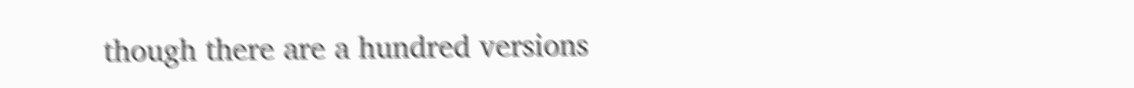though there are a hundred versions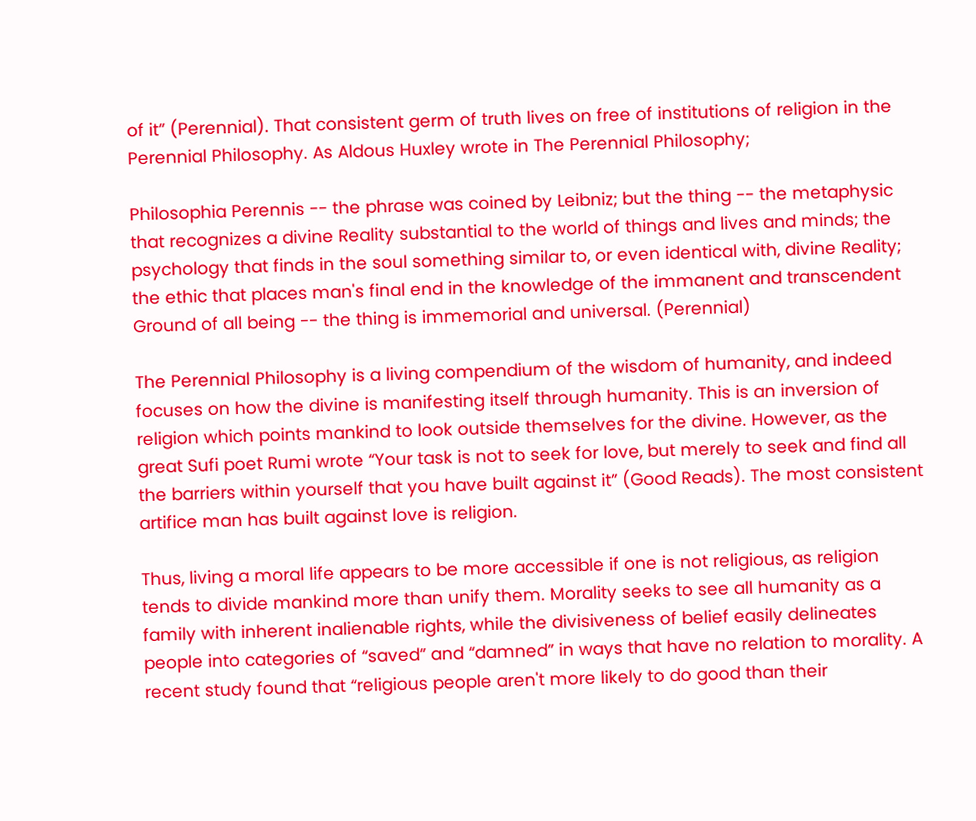of it” (Perennial). That consistent germ of truth lives on free of institutions of religion in the Perennial Philosophy. As Aldous Huxley wrote in The Perennial Philosophy;

Philosophia Perennis -- the phrase was coined by Leibniz; but the thing -- the metaphysic that recognizes a divine Reality substantial to the world of things and lives and minds; the psychology that finds in the soul something similar to, or even identical with, divine Reality; the ethic that places man's final end in the knowledge of the immanent and transcendent Ground of all being -- the thing is immemorial and universal. (Perennial)

The Perennial Philosophy is a living compendium of the wisdom of humanity, and indeed focuses on how the divine is manifesting itself through humanity. This is an inversion of religion which points mankind to look outside themselves for the divine. However, as the great Sufi poet Rumi wrote “Your task is not to seek for love, but merely to seek and find all the barriers within yourself that you have built against it” (Good Reads). The most consistent artifice man has built against love is religion.

Thus, living a moral life appears to be more accessible if one is not religious, as religion tends to divide mankind more than unify them. Morality seeks to see all humanity as a family with inherent inalienable rights, while the divisiveness of belief easily delineates people into categories of “saved” and “damned” in ways that have no relation to morality. A recent study found that “religious people aren't more likely to do good than their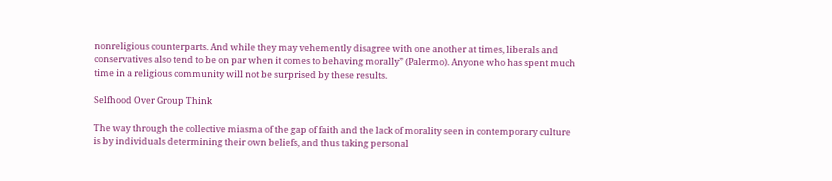nonreligious counterparts. And while they may vehemently disagree with one another at times, liberals and conservatives also tend to be on par when it comes to behaving morally” (Palermo). Anyone who has spent much time in a religious community will not be surprised by these results.

Selfhood Over Group Think

The way through the collective miasma of the gap of faith and the lack of morality seen in contemporary culture is by individuals determining their own beliefs, and thus taking personal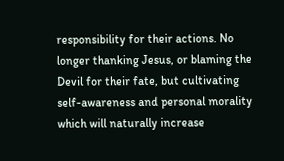responsibility for their actions. No longer thanking Jesus, or blaming the Devil for their fate, but cultivating self-awareness and personal morality which will naturally increase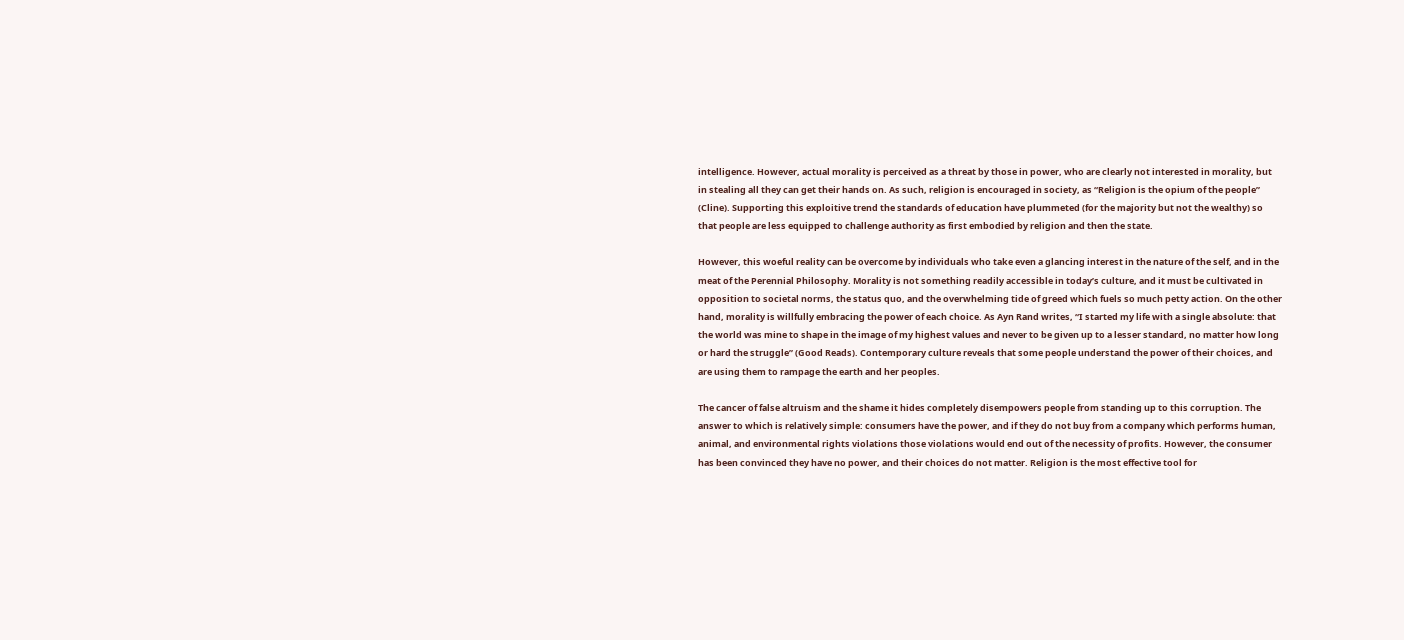intelligence. However, actual morality is perceived as a threat by those in power, who are clearly not interested in morality, but in stealing all they can get their hands on. As such, religion is encouraged in society, as “Religion is the opium of the people” (Cline). Supporting this exploitive trend the standards of education have plummeted (for the majority but not the wealthy) so that people are less equipped to challenge authority as first embodied by religion and then the state.

However, this woeful reality can be overcome by individuals who take even a glancing interest in the nature of the self, and in the meat of the Perennial Philosophy. Morality is not something readily accessible in today’s culture, and it must be cultivated in opposition to societal norms, the status quo, and the overwhelming tide of greed which fuels so much petty action. On the other hand, morality is willfully embracing the power of each choice. As Ayn Rand writes, “I started my life with a single absolute: that the world was mine to shape in the image of my highest values and never to be given up to a lesser standard, no matter how long or hard the struggle” (Good Reads). Contemporary culture reveals that some people understand the power of their choices, and are using them to rampage the earth and her peoples.

The cancer of false altruism and the shame it hides completely disempowers people from standing up to this corruption. The answer to which is relatively simple: consumers have the power, and if they do not buy from a company which performs human, animal, and environmental rights violations those violations would end out of the necessity of profits. However, the consumer has been convinced they have no power, and their choices do not matter. Religion is the most effective tool for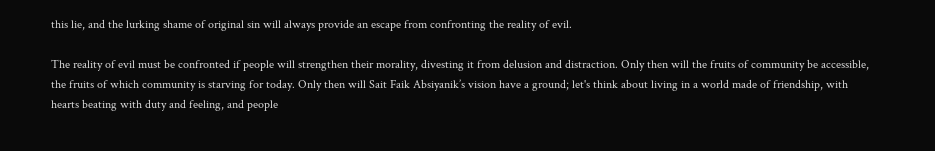this lie, and the lurking shame of original sin will always provide an escape from confronting the reality of evil.

The reality of evil must be confronted if people will strengthen their morality, divesting it from delusion and distraction. Only then will the fruits of community be accessible, the fruits of which community is starving for today. Only then will Sait Faik Absiyanik’s vision have a ground; let's think about living in a world made of friendship, with hearts beating with duty and feeling, and people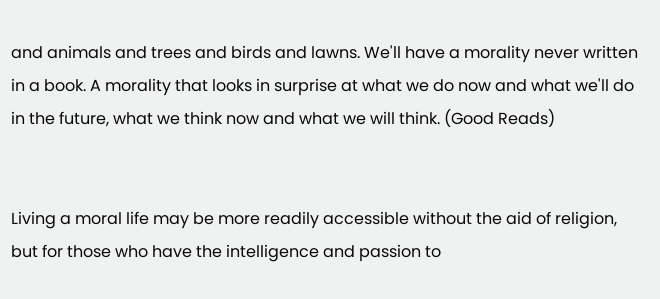and animals and trees and birds and lawns. We'll have a morality never written in a book. A morality that looks in surprise at what we do now and what we'll do in the future, what we think now and what we will think. (Good Reads)


Living a moral life may be more readily accessible without the aid of religion, but for those who have the intelligence and passion to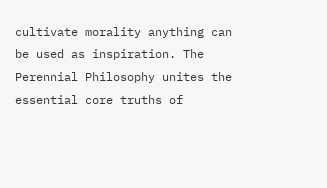cultivate morality anything can be used as inspiration. The Perennial Philosophy unites the essential core truths of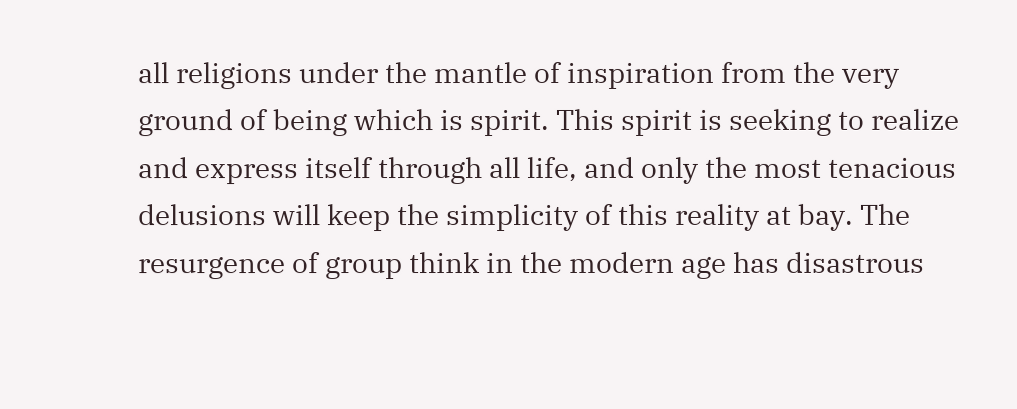all religions under the mantle of inspiration from the very ground of being which is spirit. This spirit is seeking to realize and express itself through all life, and only the most tenacious delusions will keep the simplicity of this reality at bay. The resurgence of group think in the modern age has disastrous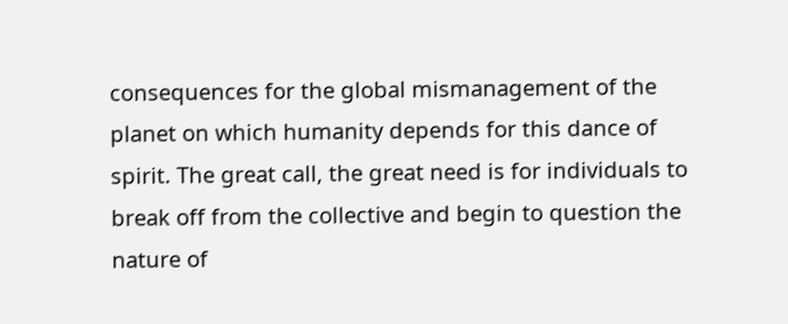consequences for the global mismanagement of the planet on which humanity depends for this dance of spirit. The great call, the great need is for individuals to break off from the collective and begin to question the nature of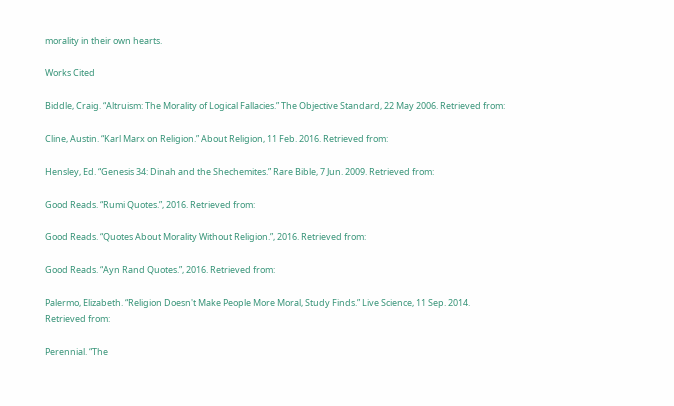morality in their own hearts.

Works Cited

Biddle, Craig. “Altruism: The Morality of Logical Fallacies.” The Objective Standard, 22 May 2006. Retrieved from:

Cline, Austin. “Karl Marx on Religion.” About Religion, 11 Feb. 2016. Retrieved from:

Hensley, Ed. “Genesis 34: Dinah and the Shechemites.” Rare Bible, 7 Jun. 2009. Retrieved from:

Good Reads. “Rumi Quotes.”, 2016. Retrieved from:

Good Reads. “Quotes About Morality Without Religion.”, 2016. Retrieved from:

Good Reads. “Ayn Rand Quotes.”, 2016. Retrieved from:

Palermo, Elizabeth. “Religion Doesn't Make People More Moral, Study Finds.” Live Science, 11 Sep. 2014. Retrieved from:

Perennial. “The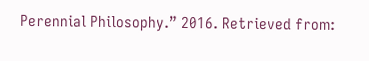Perennial Philosophy.” 2016. Retrieved from: